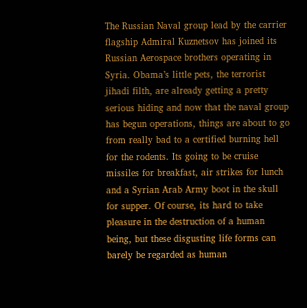The Russian Naval group lead by the carrier flagship Admiral Kuznetsov has joined its Russian Aerospace brothers operating in Syria. Obama’s little pets, the terrorist jihadi filth, are already getting a pretty serious hiding and now that the naval group has begun operations, things are about to go from really bad to a certified burning hell for the rodents. Its going to be cruise missiles for breakfast, air strikes for lunch and a Syrian Arab Army boot in the skull for supper. Of course, its hard to take pleasure in the destruction of a human being, but these disgusting life forms can barely be regarded as human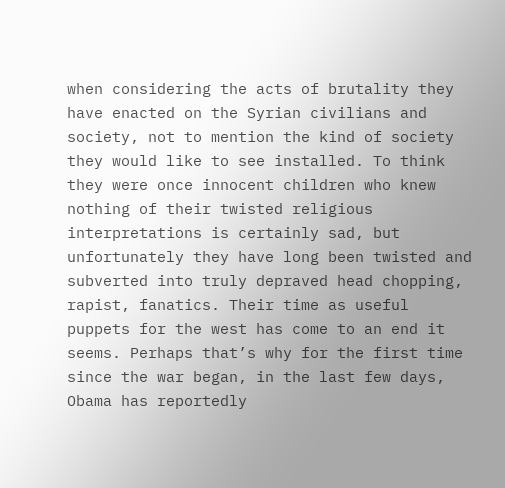when considering the acts of brutality they have enacted on the Syrian civilians and society, not to mention the kind of society they would like to see installed. To think they were once innocent children who knew nothing of their twisted religious interpretations is certainly sad, but unfortunately they have long been twisted and subverted into truly depraved head chopping, rapist, fanatics. Their time as useful puppets for the west has come to an end it seems. Perhaps that’s why for the first time since the war began, in the last few days, Obama has reportedly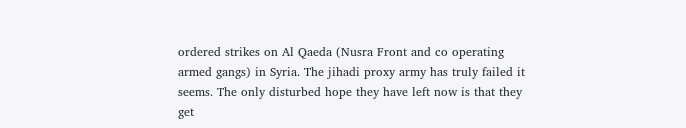ordered strikes on Al Qaeda (Nusra Front and co operating armed gangs) in Syria. The jihadi proxy army has truly failed it seems. The only disturbed hope they have left now is that they get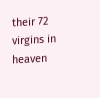their 72 virgins in heaven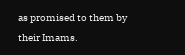as promised to them by their Imams.